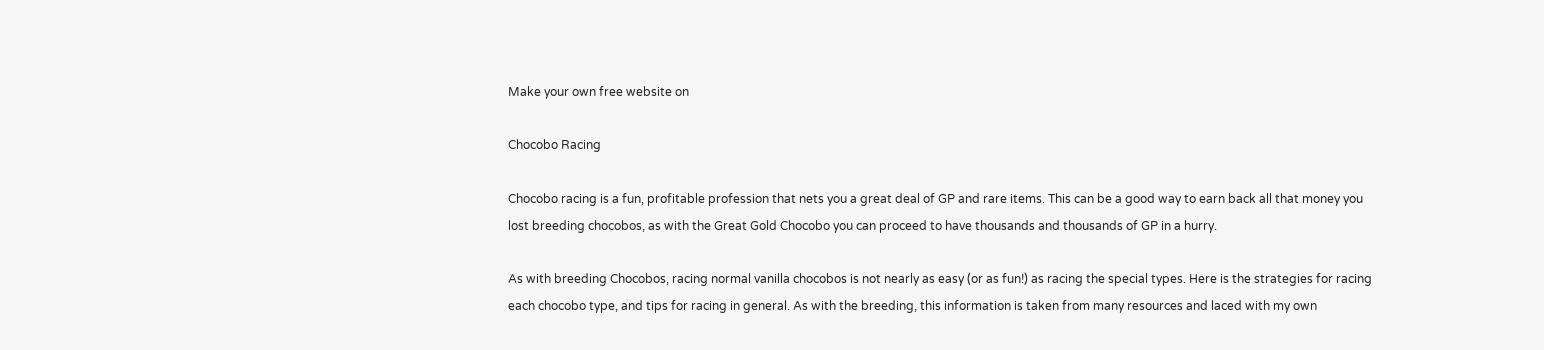Make your own free website on

Chocobo Racing

Chocobo racing is a fun, profitable profession that nets you a great deal of GP and rare items. This can be a good way to earn back all that money you lost breeding chocobos, as with the Great Gold Chocobo you can proceed to have thousands and thousands of GP in a hurry.

As with breeding Chocobos, racing normal vanilla chocobos is not nearly as easy (or as fun!) as racing the special types. Here is the strategies for racing each chocobo type, and tips for racing in general. As with the breeding, this information is taken from many resources and laced with my own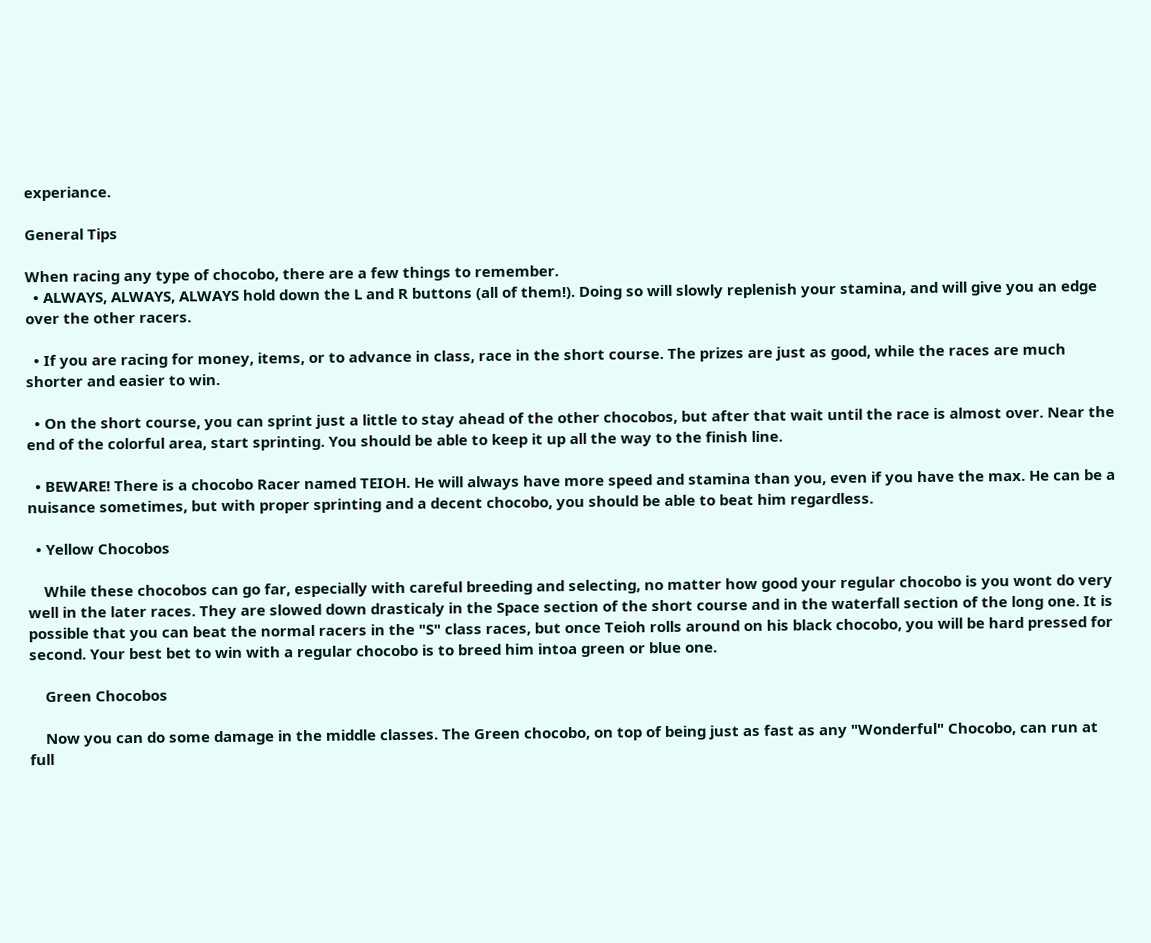experiance.

General Tips

When racing any type of chocobo, there are a few things to remember.
  • ALWAYS, ALWAYS, ALWAYS hold down the L and R buttons (all of them!). Doing so will slowly replenish your stamina, and will give you an edge over the other racers.

  • If you are racing for money, items, or to advance in class, race in the short course. The prizes are just as good, while the races are much shorter and easier to win.

  • On the short course, you can sprint just a little to stay ahead of the other chocobos, but after that wait until the race is almost over. Near the end of the colorful area, start sprinting. You should be able to keep it up all the way to the finish line.

  • BEWARE! There is a chocobo Racer named TEIOH. He will always have more speed and stamina than you, even if you have the max. He can be a nuisance sometimes, but with proper sprinting and a decent chocobo, you should be able to beat him regardless.

  • Yellow Chocobos

    While these chocobos can go far, especially with careful breeding and selecting, no matter how good your regular chocobo is you wont do very well in the later races. They are slowed down drasticaly in the Space section of the short course and in the waterfall section of the long one. It is possible that you can beat the normal racers in the "S" class races, but once Teioh rolls around on his black chocobo, you will be hard pressed for second. Your best bet to win with a regular chocobo is to breed him intoa green or blue one.

    Green Chocobos

    Now you can do some damage in the middle classes. The Green chocobo, on top of being just as fast as any "Wonderful" Chocobo, can run at full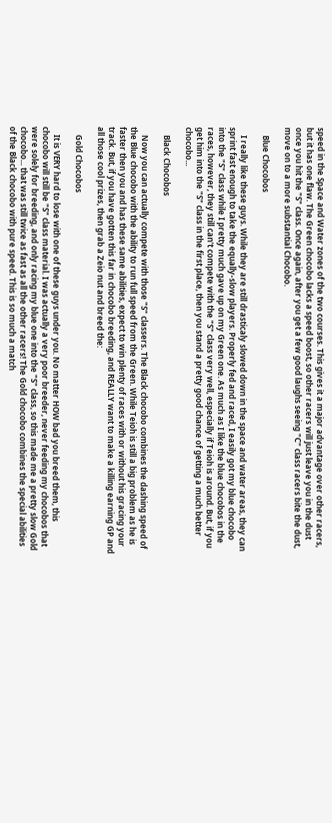speed in the Space and Water zones of the two courses. This gives it a major advantage over other racers, but it has one flaw. The Green chocobo lacks a speed boost, so other racers will just leave you in the dust once you hit the "S" class. Once again, after you get a few good laughs seeing "C" class racers bite the dust, move on to a more substantial Chocobo.

    Blue Chocobos

    I really like these guys. While they are still drasticaly slowed down in the space and water areas, they can sprint fast enough to take the equally-slow players. Properly fed and raced, I easily got my blue chocobo into the "S" class while I pretty much gave up on my Green one. As much as I like the blue chocobos in the races, however, they still can't compete with the "S" class very well, especially if Teioh is around. But, if you get him into the "S" class in the first place, then you stand a pretty good chance of getting a much better chocobo...

    Black Chocobos

    Now you can actually compete with those "S" classers. The Black chocobo combines the dashing speed of the Blue chocobo with the ability to run full speed from the Green. While Teioh is still a big problem as he is faster then you and has these same abilities, expect to win plenty of races with or without his gracing your track. But, if you have gotten this far in chocobo breeding, and REALLY want to make a killing earning GP and all those cool prizes, then grab a Zeio nut and breed the:

    Gold Chocobos

    It is VERY hard to lose with one of these guys under you. No matter HOW bad you breed them, this chocobo will still be "S" class material. I was actually a very poor breeder, never feeding my chocobos that were solely for breeding, and only racing my blue one into the "S" class, so this made me a pretty slow Gold chocobo... that was still twice as fast as all the other racers! The Gold chocobo combines the special abilities of the Black chocobo with pure speed. This is so much a match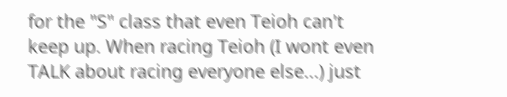for the "S" class that even Teioh can't keep up. When racing Teioh (I wont even TALK about racing everyone else...) just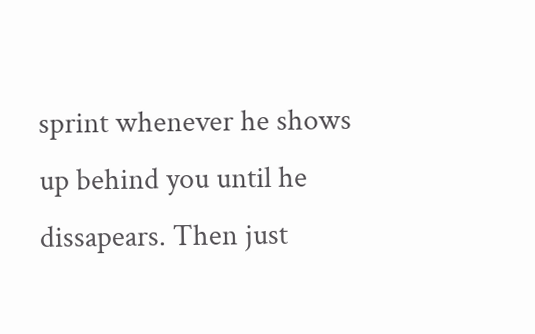sprint whenever he shows up behind you until he dissapears. Then just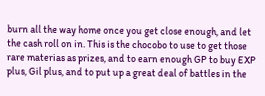burn all the way home once you get close enough, and let the cash roll on in. This is the chocobo to use to get those rare materias as prizes, and to earn enough GP to buy EXP plus, Gil plus, and to put up a great deal of battles in the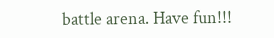battle arena. Have fun!!!